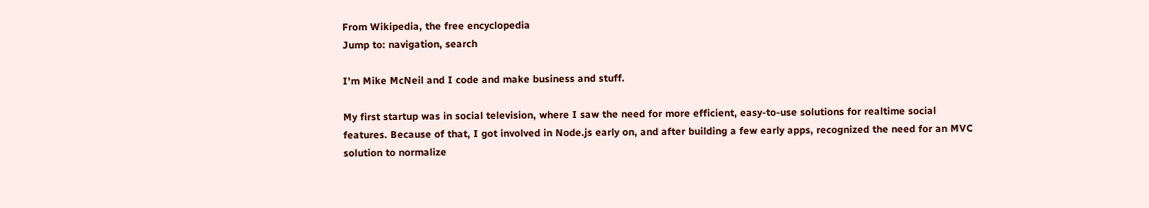From Wikipedia, the free encyclopedia
Jump to: navigation, search

I'm Mike McNeil and I code and make business and stuff.

My first startup was in social television, where I saw the need for more efficient, easy-to-use solutions for realtime social features. Because of that, I got involved in Node.js early on, and after building a few early apps, recognized the need for an MVC solution to normalize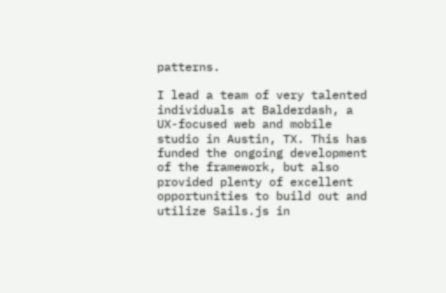patterns.

I lead a team of very talented individuals at Balderdash, a UX-focused web and mobile studio in Austin, TX. This has funded the ongoing development of the framework, but also provided plenty of excellent opportunities to build out and utilize Sails.js in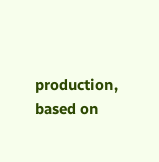production, based on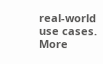real-world use cases. More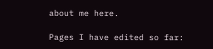about me here.

Pages I have edited so far: